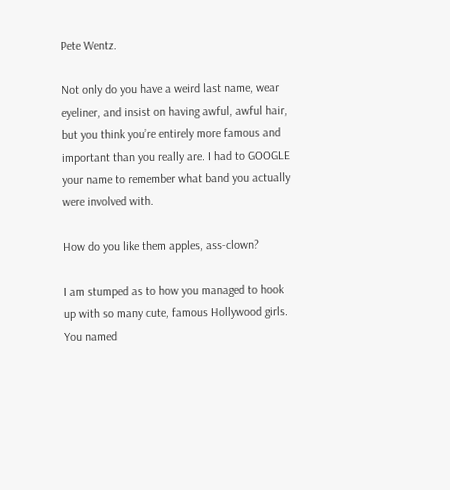Pete Wentz.

Not only do you have a weird last name, wear eyeliner, and insist on having awful, awful hair, but you think you’re entirely more famous and important than you really are. I had to GOOGLE your name to remember what band you actually were involved with.

How do you like them apples, ass-clown?

I am stumped as to how you managed to hook up with so many cute, famous Hollywood girls. You named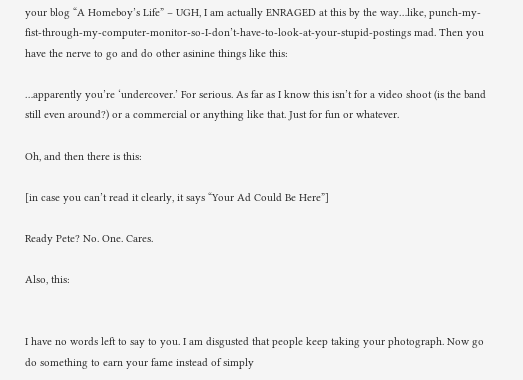your blog “A Homeboy’s Life” – UGH, I am actually ENRAGED at this by the way…like, punch-my-fist-through-my-computer-monitor-so-I-don’t-have-to-look-at-your-stupid-postings mad. Then you have the nerve to go and do other asinine things like this:

…apparently you’re ‘undercover.’ For serious. As far as I know this isn’t for a video shoot (is the band still even around?) or a commercial or anything like that. Just for fun or whatever.

Oh, and then there is this:

[in case you can’t read it clearly, it says “Your Ad Could Be Here”]

Ready Pete? No. One. Cares.

Also, this:


I have no words left to say to you. I am disgusted that people keep taking your photograph. Now go do something to earn your fame instead of simply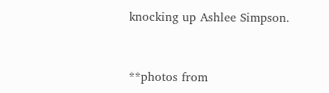knocking up Ashlee Simpson.


**photos from